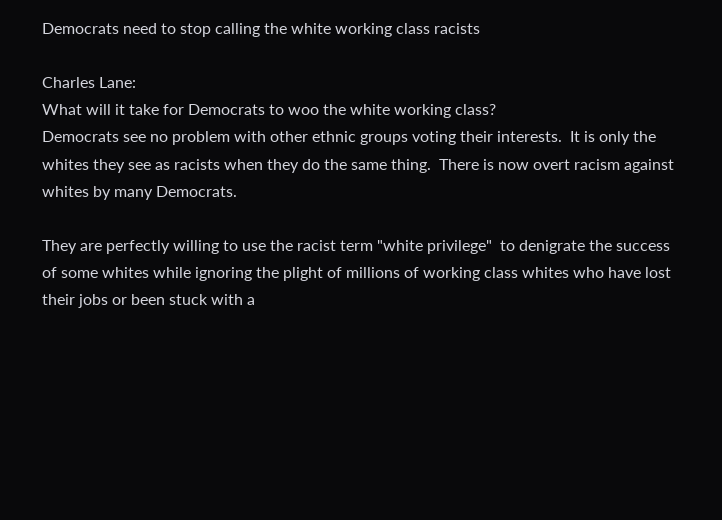Democrats need to stop calling the white working class racists

Charles Lane:
What will it take for Democrats to woo the white working class?
Democrats see no problem with other ethnic groups voting their interests.  It is only the whites they see as racists when they do the same thing.  There is now overt racism against whites by many Democrats.

They are perfectly willing to use the racist term "white privilege"  to denigrate the success of some whites while ignoring the plight of millions of working class whites who have lost their jobs or been stuck with a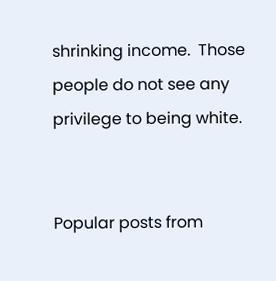shrinking income.  Those people do not see any privilege to being white.


Popular posts from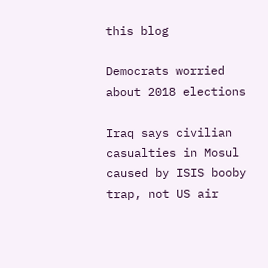this blog

Democrats worried about 2018 elections

Iraq says civilian casualties in Mosul caused by ISIS booby trap, not US air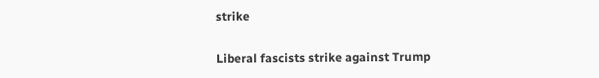strike

Liberal fascists strike against Trump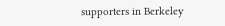supporters in Berkeley